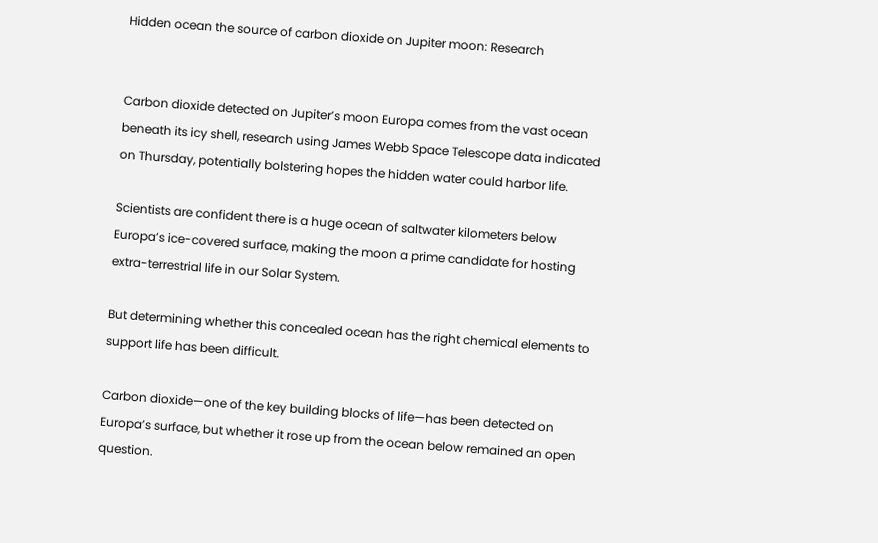Hidden ocean the source of carbon dioxide on Jupiter moon: Research


Carbon dioxide detected on Jupiter’s moon Europa comes from the vast ocean beneath its icy shell, research using James Webb Space Telescope data indicated on Thursday, potentially bolstering hopes the hidden water could harbor life.

Scientists are confident there is a huge ocean of saltwater kilometers below Europa’s ice-covered surface, making the moon a prime candidate for hosting extra-terrestrial life in our Solar System.

But determining whether this concealed ocean has the right chemical elements to support life has been difficult.

Carbon dioxide—one of the key building blocks of life—has been detected on Europa’s surface, but whether it rose up from the ocean below remained an open question.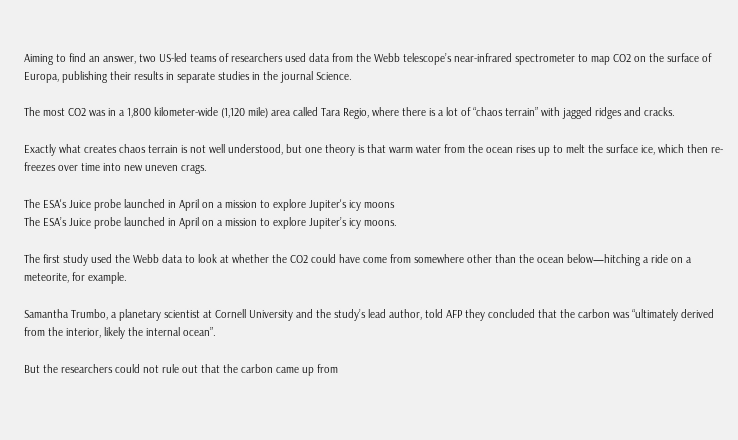Aiming to find an answer, two US-led teams of researchers used data from the Webb telescope’s near-infrared spectrometer to map CO2 on the surface of Europa, publishing their results in separate studies in the journal Science.

The most CO2 was in a 1,800 kilometer-wide (1,120 mile) area called Tara Regio, where there is a lot of “chaos terrain” with jagged ridges and cracks.

Exactly what creates chaos terrain is not well understood, but one theory is that warm water from the ocean rises up to melt the surface ice, which then re-freezes over time into new uneven crags.

The ESA's Juice probe launched in April on a mission to explore Jupiter's icy moons
The ESA’s Juice probe launched in April on a mission to explore Jupiter’s icy moons.

The first study used the Webb data to look at whether the CO2 could have come from somewhere other than the ocean below—hitching a ride on a meteorite, for example.

Samantha Trumbo, a planetary scientist at Cornell University and the study’s lead author, told AFP they concluded that the carbon was “ultimately derived from the interior, likely the internal ocean”.

But the researchers could not rule out that the carbon came up from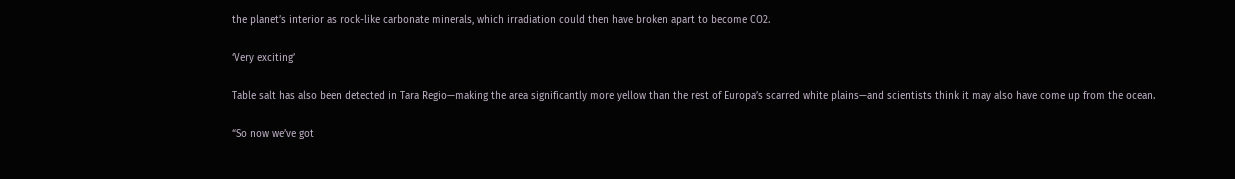the planet’s interior as rock-like carbonate minerals, which irradiation could then have broken apart to become CO2.

‘Very exciting’

Table salt has also been detected in Tara Regio—making the area significantly more yellow than the rest of Europa’s scarred white plains—and scientists think it may also have come up from the ocean.

“So now we’ve got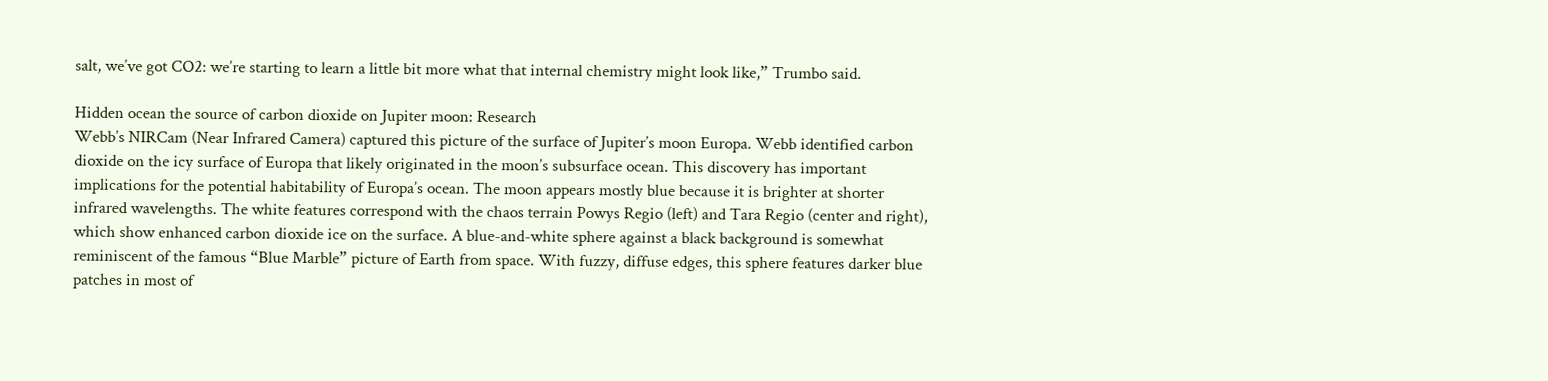salt, we’ve got CO2: we’re starting to learn a little bit more what that internal chemistry might look like,” Trumbo said.

Hidden ocean the source of carbon dioxide on Jupiter moon: Research
Webb’s NIRCam (Near Infrared Camera) captured this picture of the surface of Jupiter’s moon Europa. Webb identified carbon dioxide on the icy surface of Europa that likely originated in the moon’s subsurface ocean. This discovery has important implications for the potential habitability of Europa’s ocean. The moon appears mostly blue because it is brighter at shorter infrared wavelengths. The white features correspond with the chaos terrain Powys Regio (left) and Tara Regio (center and right), which show enhanced carbon dioxide ice on the surface. A blue-and-white sphere against a black background is somewhat reminiscent of the famous “Blue Marble” picture of Earth from space. With fuzzy, diffuse edges, this sphere features darker blue patches in most of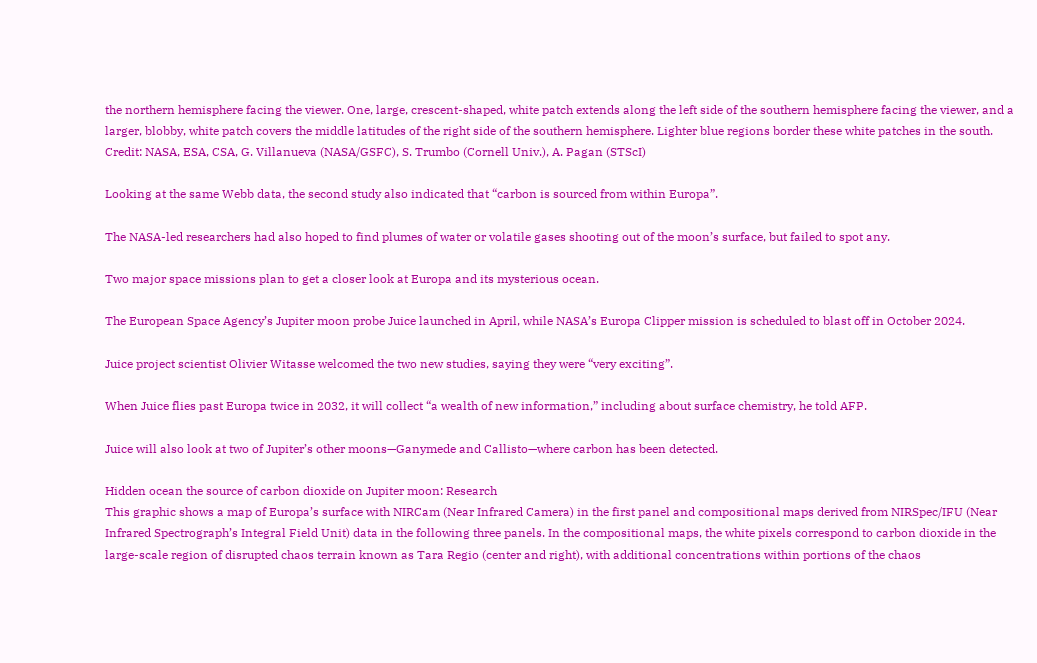the northern hemisphere facing the viewer. One, large, crescent-shaped, white patch extends along the left side of the southern hemisphere facing the viewer, and a larger, blobby, white patch covers the middle latitudes of the right side of the southern hemisphere. Lighter blue regions border these white patches in the south. Credit: NASA, ESA, CSA, G. Villanueva (NASA/GSFC), S. Trumbo (Cornell Univ.), A. Pagan (STScI)

Looking at the same Webb data, the second study also indicated that “carbon is sourced from within Europa”.

The NASA-led researchers had also hoped to find plumes of water or volatile gases shooting out of the moon’s surface, but failed to spot any.

Two major space missions plan to get a closer look at Europa and its mysterious ocean.

The European Space Agency’s Jupiter moon probe Juice launched in April, while NASA’s Europa Clipper mission is scheduled to blast off in October 2024.

Juice project scientist Olivier Witasse welcomed the two new studies, saying they were “very exciting”.

When Juice flies past Europa twice in 2032, it will collect “a wealth of new information,” including about surface chemistry, he told AFP.

Juice will also look at two of Jupiter’s other moons—Ganymede and Callisto—where carbon has been detected.

Hidden ocean the source of carbon dioxide on Jupiter moon: Research
This graphic shows a map of Europa’s surface with NIRCam (Near Infrared Camera) in the first panel and compositional maps derived from NIRSpec/IFU (Near Infrared Spectrograph’s Integral Field Unit) data in the following three panels. In the compositional maps, the white pixels correspond to carbon dioxide in the large-scale region of disrupted chaos terrain known as Tara Regio (center and right), with additional concentrations within portions of the chaos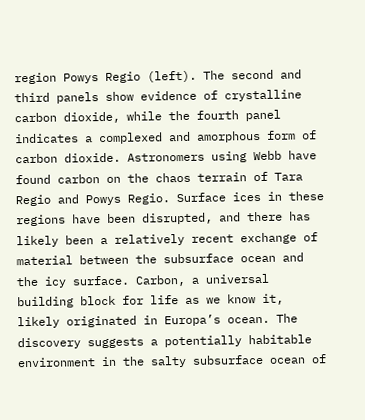region Powys Regio (left). The second and third panels show evidence of crystalline carbon dioxide, while the fourth panel indicates a complexed and amorphous form of carbon dioxide. Astronomers using Webb have found carbon on the chaos terrain of Tara Regio and Powys Regio. Surface ices in these regions have been disrupted, and there has likely been a relatively recent exchange of material between the subsurface ocean and the icy surface. Carbon, a universal building block for life as we know it, likely originated in Europa’s ocean. The discovery suggests a potentially habitable environment in the salty subsurface ocean of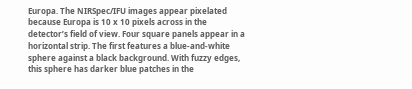Europa. The NIRSpec/IFU images appear pixelated because Europa is 10 x 10 pixels across in the detector’s field of view. Four square panels appear in a horizontal strip. The first features a blue-and-white sphere against a black background. With fuzzy edges, this sphere has darker blue patches in the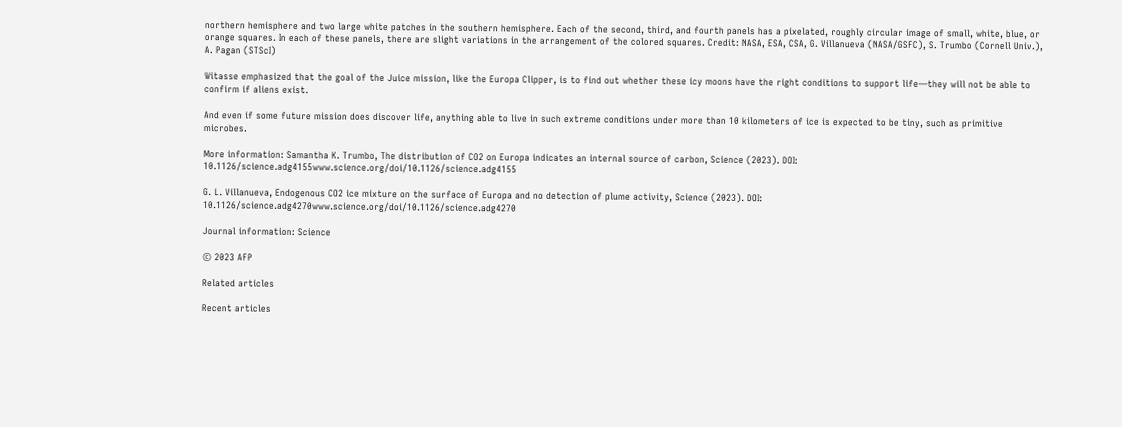northern hemisphere and two large white patches in the southern hemisphere. Each of the second, third, and fourth panels has a pixelated, roughly circular image of small, white, blue, or orange squares. In each of these panels, there are slight variations in the arrangement of the colored squares. Credit: NASA, ESA, CSA, G. Villanueva (NASA/GSFC), S. Trumbo (Cornell Univ.), A. Pagan (STScI)

Witasse emphasized that the goal of the Juice mission, like the Europa Clipper, is to find out whether these icy moons have the right conditions to support life—they will not be able to confirm if aliens exist.

And even if some future mission does discover life, anything able to live in such extreme conditions under more than 10 kilometers of ice is expected to be tiny, such as primitive microbes.

More information: Samantha K. Trumbo, The distribution of CO2 on Europa indicates an internal source of carbon, Science (2023). DOI: 10.1126/science.adg4155www.science.org/doi/10.1126/science.adg4155

G. L. Villanueva, Endogenous CO2 ice mixture on the surface of Europa and no detection of plume activity, Science (2023). DOI: 10.1126/science.adg4270www.science.org/doi/10.1126/science.adg4270

Journal information: Science

© 2023 AFP

Related articles

Recent articles